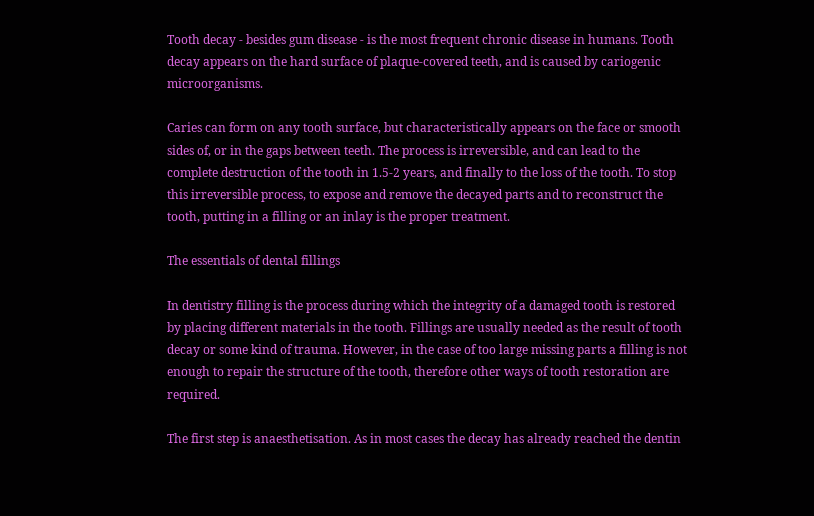Tooth decay - besides gum disease - is the most frequent chronic disease in humans. Tooth decay appears on the hard surface of plaque-covered teeth, and is caused by cariogenic microorganisms.

Caries can form on any tooth surface, but characteristically appears on the face or smooth sides of, or in the gaps between teeth. The process is irreversible, and can lead to the complete destruction of the tooth in 1.5-2 years, and finally to the loss of the tooth. To stop this irreversible process, to expose and remove the decayed parts and to reconstruct the tooth, putting in a filling or an inlay is the proper treatment.

The essentials of dental fillings

In dentistry filling is the process during which the integrity of a damaged tooth is restored by placing different materials in the tooth. Fillings are usually needed as the result of tooth decay or some kind of trauma. However, in the case of too large missing parts a filling is not enough to repair the structure of the tooth, therefore other ways of tooth restoration are required.

The first step is anaesthetisation. As in most cases the decay has already reached the dentin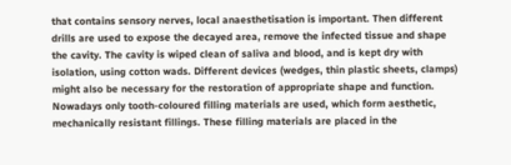that contains sensory nerves, local anaesthetisation is important. Then different drills are used to expose the decayed area, remove the infected tissue and shape the cavity. The cavity is wiped clean of saliva and blood, and is kept dry with isolation, using cotton wads. Different devices (wedges, thin plastic sheets, clamps) might also be necessary for the restoration of appropriate shape and function. Nowadays only tooth-coloured filling materials are used, which form aesthetic, mechanically resistant fillings. These filling materials are placed in the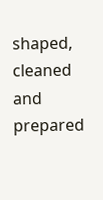shaped, cleaned and prepared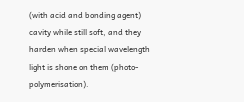(with acid and bonding agent) cavity while still soft, and they harden when special wavelength light is shone on them (photo-polymerisation).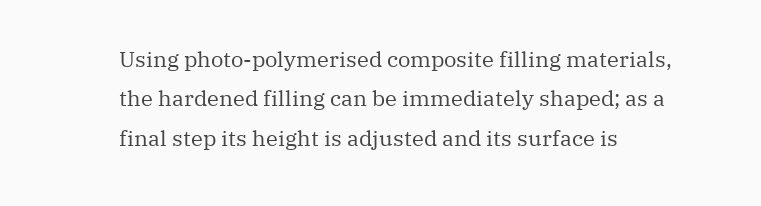Using photo-polymerised composite filling materials, the hardened filling can be immediately shaped; as a final step its height is adjusted and its surface is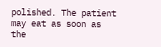polished. The patient may eat as soon as the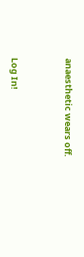anaesthetic wears off.



Log In!